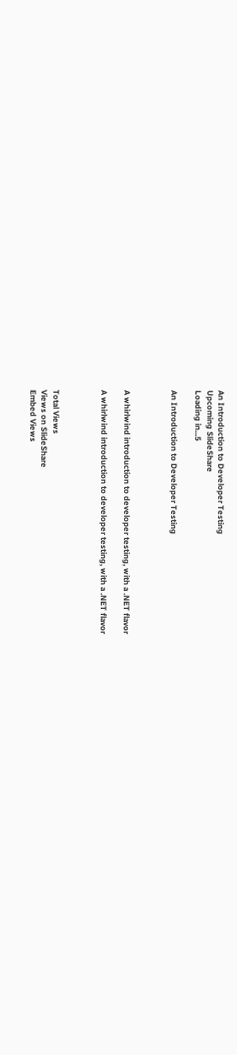An Introduction to Developer Testing
Upcoming SlideShare
Loading in...5

An Introduction to Developer Testing



A whirlwind introduction to developer testing, with a .NET flavor

A whirlwind introduction to developer testing, with a .NET flavor



Total Views
Views on SlideShare
Embed Views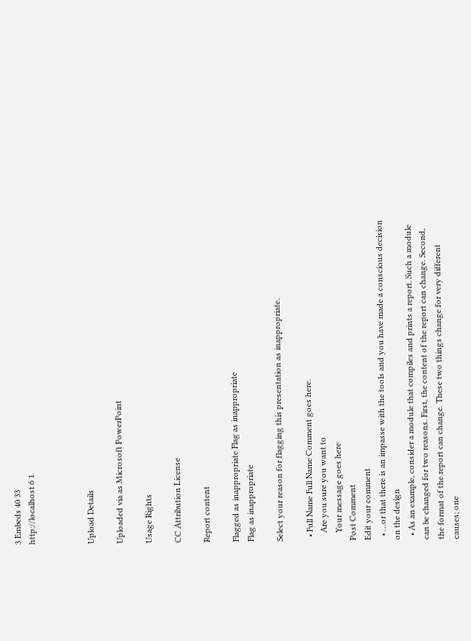3 Embeds 40 33
http://localhost 6 1



Upload Details

Uploaded via as Microsoft PowerPoint

Usage Rights

CC Attribution License

Report content

Flagged as inappropriate Flag as inappropriate
Flag as inappropriate

Select your reason for flagging this presentation as inappropriate.

  • Full Name Full Name Comment goes here.
    Are you sure you want to
    Your message goes here
Post Comment
Edit your comment
  • …or that there is an impasse with the tools and you have made a conscious decision on the design
  • As an example, consider a module that compiles and prints a report. Such a module can be changed for two reasons. First, the content of the report can change. Second, the format of the report can change. These two things change for very different causes; one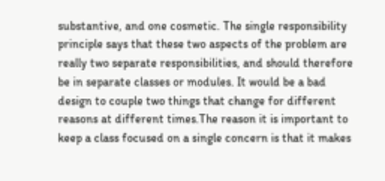substantive, and one cosmetic. The single responsibility principle says that these two aspects of the problem are really two separate responsibilities, and should therefore be in separate classes or modules. It would be a bad design to couple two things that change for different reasons at different times.The reason it is important to keep a class focused on a single concern is that it makes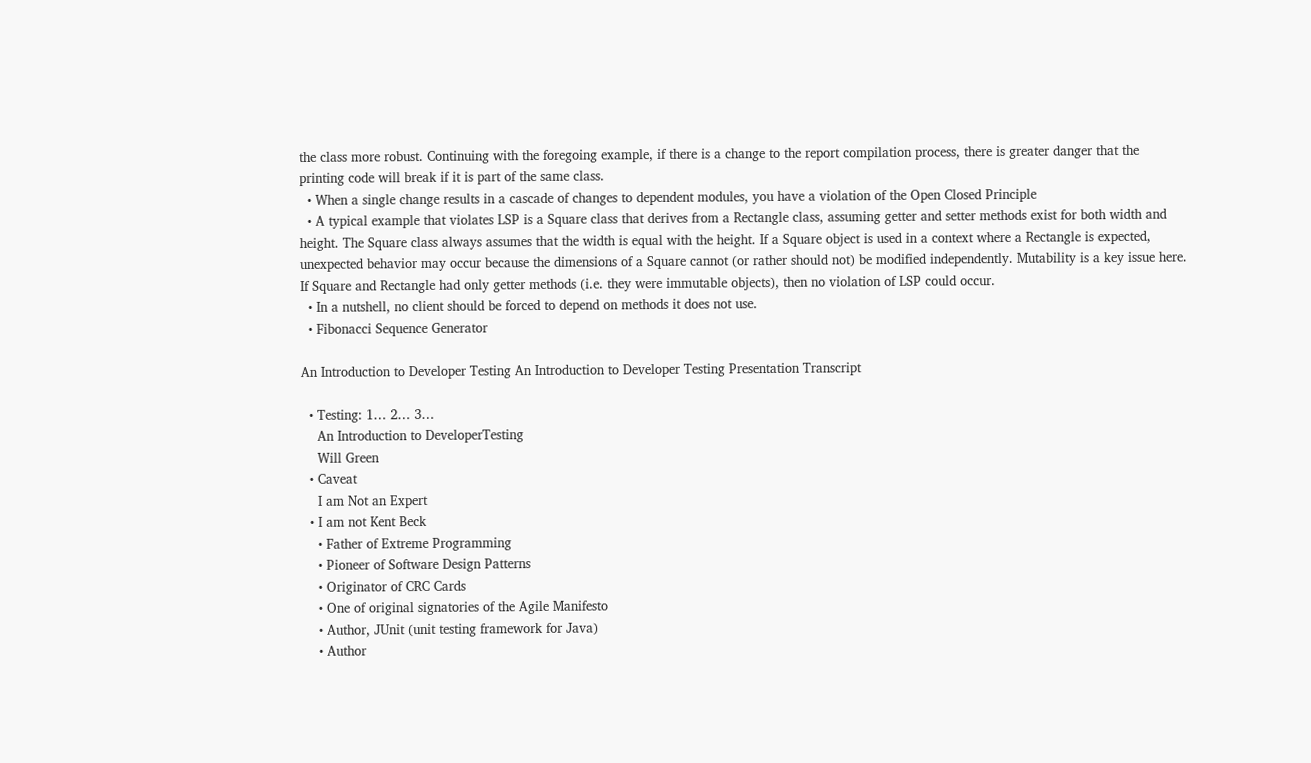the class more robust. Continuing with the foregoing example, if there is a change to the report compilation process, there is greater danger that the printing code will break if it is part of the same class.
  • When a single change results in a cascade of changes to dependent modules, you have a violation of the Open Closed Principle
  • A typical example that violates LSP is a Square class that derives from a Rectangle class, assuming getter and setter methods exist for both width and height. The Square class always assumes that the width is equal with the height. If a Square object is used in a context where a Rectangle is expected, unexpected behavior may occur because the dimensions of a Square cannot (or rather should not) be modified independently. Mutability is a key issue here. If Square and Rectangle had only getter methods (i.e. they were immutable objects), then no violation of LSP could occur.
  • In a nutshell, no client should be forced to depend on methods it does not use.
  • Fibonacci Sequence Generator

An Introduction to Developer Testing An Introduction to Developer Testing Presentation Transcript

  • Testing: 1… 2… 3…
    An Introduction to DeveloperTesting
    Will Green
  • Caveat
    I am Not an Expert
  • I am not Kent Beck
    • Father of Extreme Programming
    • Pioneer of Software Design Patterns
    • Originator of CRC Cards
    • One of original signatories of the Agile Manifesto
    • Author, JUnit (unit testing framework for Java)
    • Author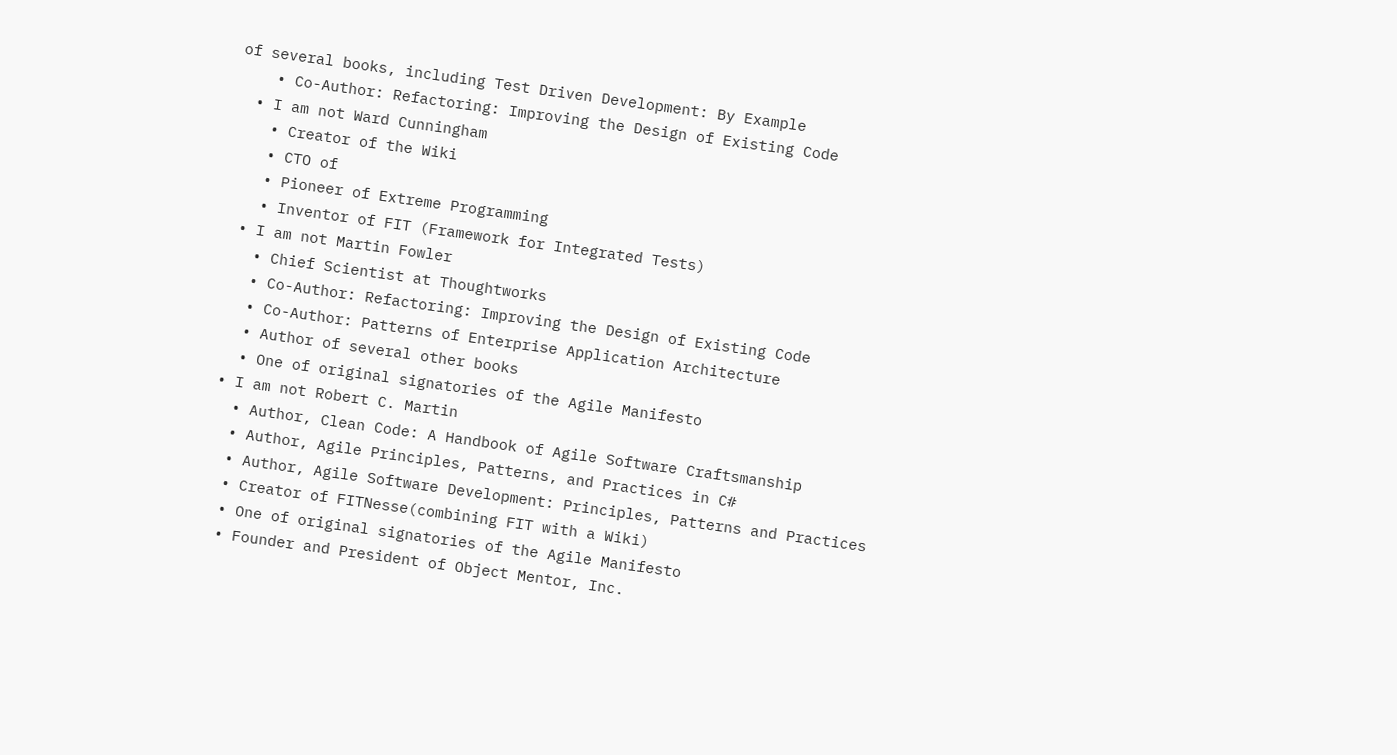of several books, including Test Driven Development: By Example
    • Co-Author: Refactoring: Improving the Design of Existing Code
  • I am not Ward Cunningham
    • Creator of the Wiki
    • CTO of
    • Pioneer of Extreme Programming
    • Inventor of FIT (Framework for Integrated Tests)
  • I am not Martin Fowler
    • Chief Scientist at Thoughtworks
    • Co-Author: Refactoring: Improving the Design of Existing Code
    • Co-Author: Patterns of Enterprise Application Architecture
    • Author of several other books
    • One of original signatories of the Agile Manifesto
  • I am not Robert C. Martin
    • Author, Clean Code: A Handbook of Agile Software Craftsmanship
    • Author, Agile Principles, Patterns, and Practices in C#
    • Author, Agile Software Development: Principles, Patterns and Practices
    • Creator of FITNesse(combining FIT with a Wiki)
    • One of original signatories of the Agile Manifesto
    • Founder and President of Object Mentor, Inc.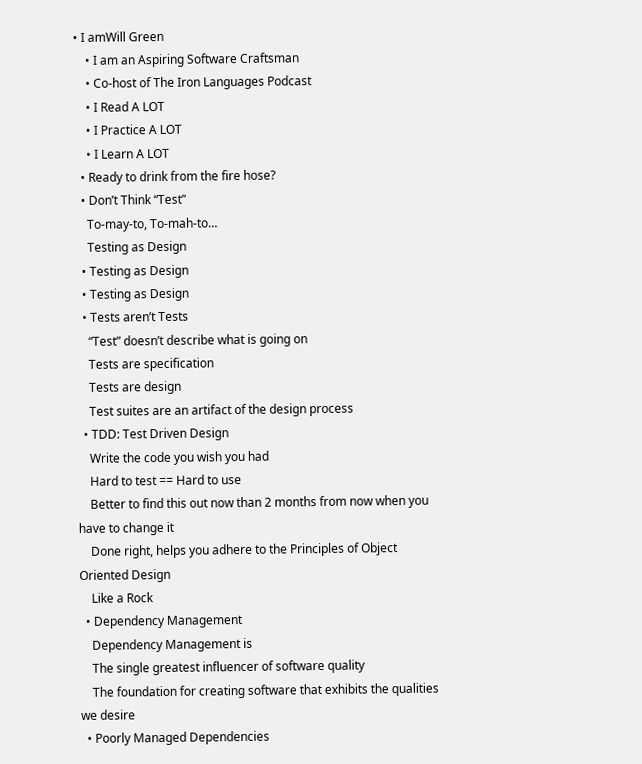• I amWill Green
    • I am an Aspiring Software Craftsman
    • Co-host of The Iron Languages Podcast
    • I Read A LOT
    • I Practice A LOT
    • I Learn A LOT
  • Ready to drink from the fire hose?
  • Don’t Think “Test”
    To-may-to, To-mah-to…
    Testing as Design
  • Testing as Design
  • Testing as Design
  • Tests aren’t Tests
    “Test” doesn’t describe what is going on
    Tests are specification
    Tests are design
    Test suites are an artifact of the design process
  • TDD: Test Driven Design
    Write the code you wish you had
    Hard to test == Hard to use
    Better to find this out now than 2 months from now when you have to change it
    Done right, helps you adhere to the Principles of Object Oriented Design
    Like a Rock
  • Dependency Management
    Dependency Management is
    The single greatest influencer of software quality
    The foundation for creating software that exhibits the qualities we desire
  • Poorly Managed Dependencies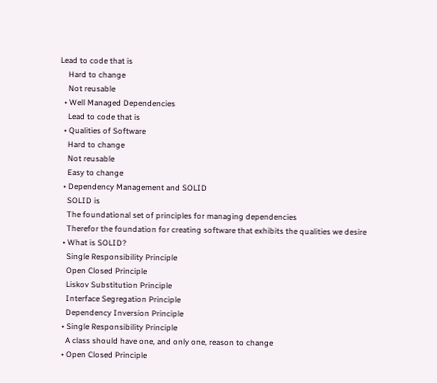Lead to code that is
    Hard to change
    Not reusable
  • Well Managed Dependencies
    Lead to code that is
  • Qualities of Software
    Hard to change
    Not reusable
    Easy to change
  • Dependency Management and SOLID
    SOLID is
    The foundational set of principles for managing dependencies
    Therefor the foundation for creating software that exhibits the qualities we desire
  • What is SOLID?
    Single Responsibility Principle
    Open Closed Principle
    Liskov Substitution Principle
    Interface Segregation Principle
    Dependency Inversion Principle
  • Single Responsibility Principle
    A class should have one, and only one, reason to change
  • Open Closed Principle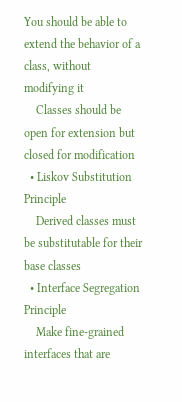You should be able to extend the behavior of a class, without modifying it
    Classes should be open for extension but closed for modification
  • Liskov Substitution Principle
    Derived classes must be substitutable for their base classes
  • Interface Segregation Principle
    Make fine-grained interfaces that are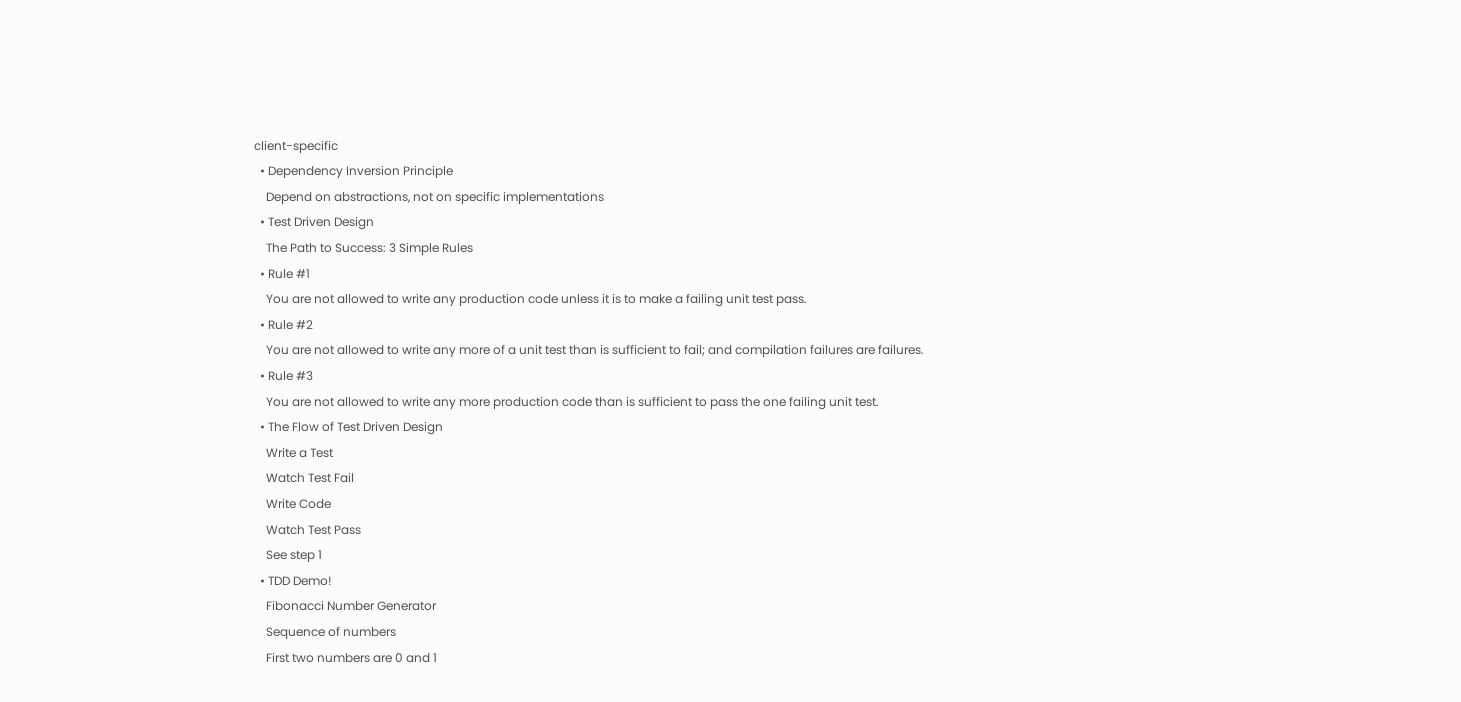client-specific
  • Dependency Inversion Principle
    Depend on abstractions, not on specific implementations
  • Test Driven Design
    The Path to Success: 3 Simple Rules
  • Rule #1
    You are not allowed to write any production code unless it is to make a failing unit test pass.
  • Rule #2
    You are not allowed to write any more of a unit test than is sufficient to fail; and compilation failures are failures.
  • Rule #3
    You are not allowed to write any more production code than is sufficient to pass the one failing unit test.
  • The Flow of Test Driven Design
    Write a Test
    Watch Test Fail
    Write Code
    Watch Test Pass
    See step 1
  • TDD Demo!
    Fibonacci Number Generator
    Sequence of numbers
    First two numbers are 0 and 1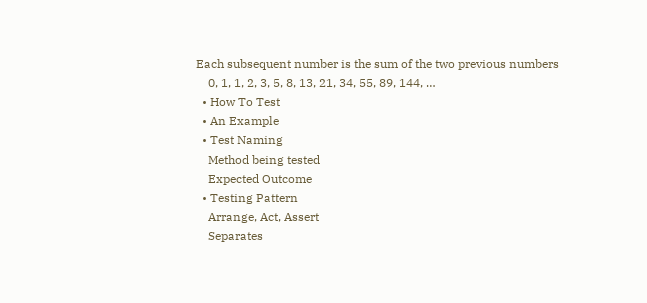Each subsequent number is the sum of the two previous numbers
    0, 1, 1, 2, 3, 5, 8, 13, 21, 34, 55, 89, 144, …
  • How To Test
  • An Example
  • Test Naming
    Method being tested
    Expected Outcome
  • Testing Pattern
    Arrange, Act, Assert
    Separates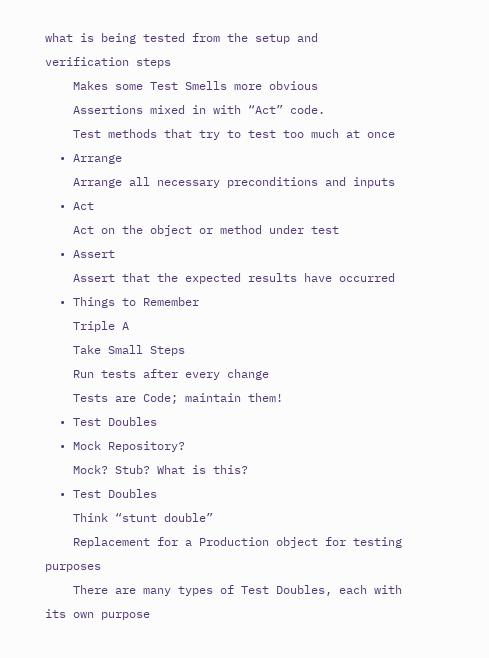what is being tested from the setup and verification steps
    Makes some Test Smells more obvious
    Assertions mixed in with “Act” code.
    Test methods that try to test too much at once
  • Arrange
    Arrange all necessary preconditions and inputs
  • Act
    Act on the object or method under test
  • Assert
    Assert that the expected results have occurred
  • Things to Remember
    Triple A
    Take Small Steps
    Run tests after every change
    Tests are Code; maintain them!
  • Test Doubles
  • Mock Repository?
    Mock? Stub? What is this?
  • Test Doubles
    Think “stunt double”
    Replacement for a Production object for testing purposes
    There are many types of Test Doubles, each with its own purpose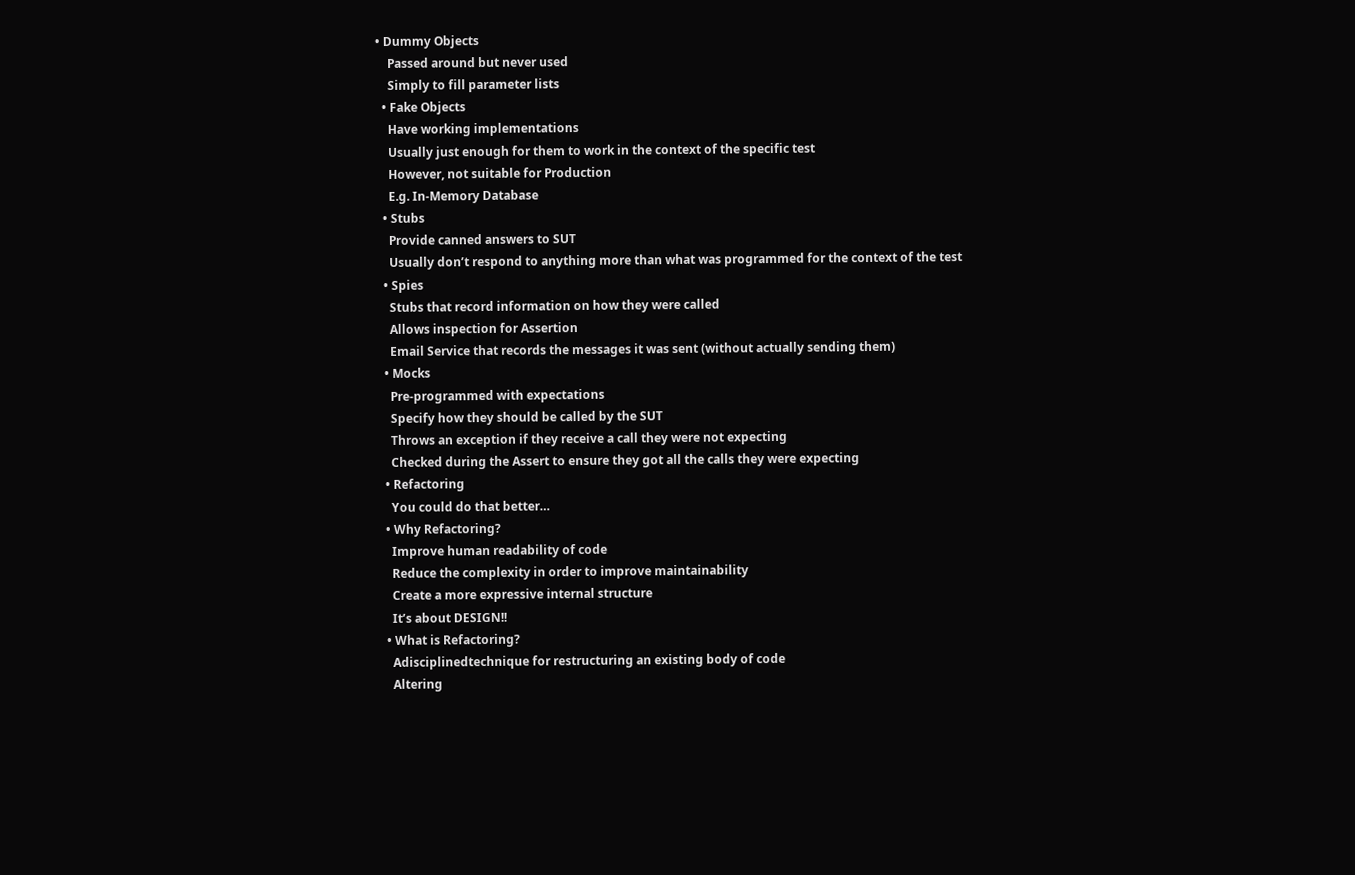• Dummy Objects
    Passed around but never used
    Simply to fill parameter lists
  • Fake Objects
    Have working implementations
    Usually just enough for them to work in the context of the specific test
    However, not suitable for Production
    E.g. In-Memory Database
  • Stubs
    Provide canned answers to SUT
    Usually don’t respond to anything more than what was programmed for the context of the test
  • Spies
    Stubs that record information on how they were called
    Allows inspection for Assertion
    Email Service that records the messages it was sent (without actually sending them)
  • Mocks
    Pre-programmed with expectations
    Specify how they should be called by the SUT
    Throws an exception if they receive a call they were not expecting
    Checked during the Assert to ensure they got all the calls they were expecting
  • Refactoring
    You could do that better…
  • Why Refactoring?
    Improve human readability of code
    Reduce the complexity in order to improve maintainability
    Create a more expressive internal structure
    It’s about DESIGN!!
  • What is Refactoring?
    Adisciplinedtechnique for restructuring an existing body of code
    Altering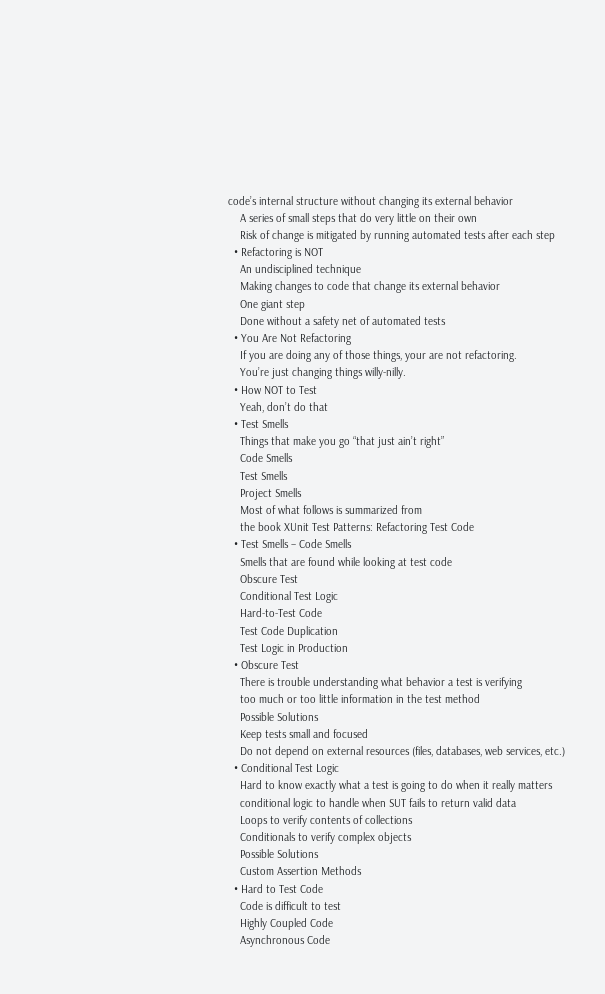code’s internal structure without changing its external behavior
    A series of small steps that do very little on their own
    Risk of change is mitigated by running automated tests after each step
  • Refactoring is NOT
    An undisciplined technique
    Making changes to code that change its external behavior
    One giant step
    Done without a safety net of automated tests
  • You Are Not Refactoring
    If you are doing any of those things, your are not refactoring.
    You’re just changing things willy-nilly.
  • How NOT to Test
    Yeah, don’t do that
  • Test Smells
    Things that make you go “that just ain’t right”
    Code Smells
    Test Smells
    Project Smells
    Most of what follows is summarized from
    the book XUnit Test Patterns: Refactoring Test Code
  • Test Smells – Code Smells
    Smells that are found while looking at test code
    Obscure Test
    Conditional Test Logic
    Hard-to-Test Code
    Test Code Duplication
    Test Logic in Production
  • Obscure Test
    There is trouble understanding what behavior a test is verifying
    too much or too little information in the test method
    Possible Solutions
    Keep tests small and focused
    Do not depend on external resources (files, databases, web services, etc.)
  • Conditional Test Logic
    Hard to know exactly what a test is going to do when it really matters
    conditional logic to handle when SUT fails to return valid data
    Loops to verify contents of collections
    Conditionals to verify complex objects
    Possible Solutions
    Custom Assertion Methods
  • Hard to Test Code
    Code is difficult to test
    Highly Coupled Code
    Asynchronous Code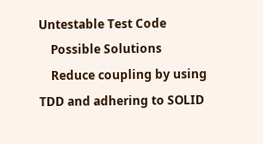Untestable Test Code
    Possible Solutions
    Reduce coupling by using TDD and adhering to SOLID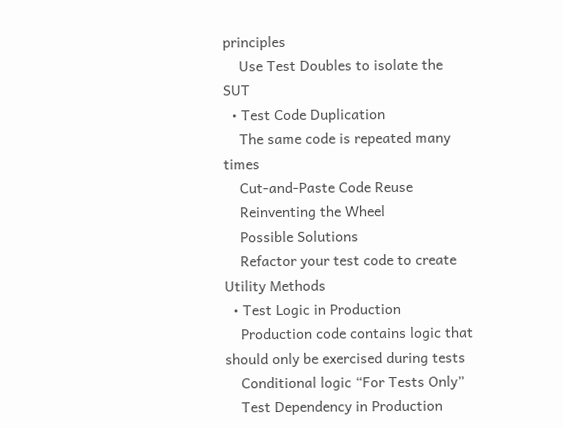principles
    Use Test Doubles to isolate the SUT
  • Test Code Duplication
    The same code is repeated many times
    Cut-and-Paste Code Reuse
    Reinventing the Wheel
    Possible Solutions
    Refactor your test code to create Utility Methods
  • Test Logic in Production
    Production code contains logic that should only be exercised during tests
    Conditional logic “For Tests Only”
    Test Dependency in Production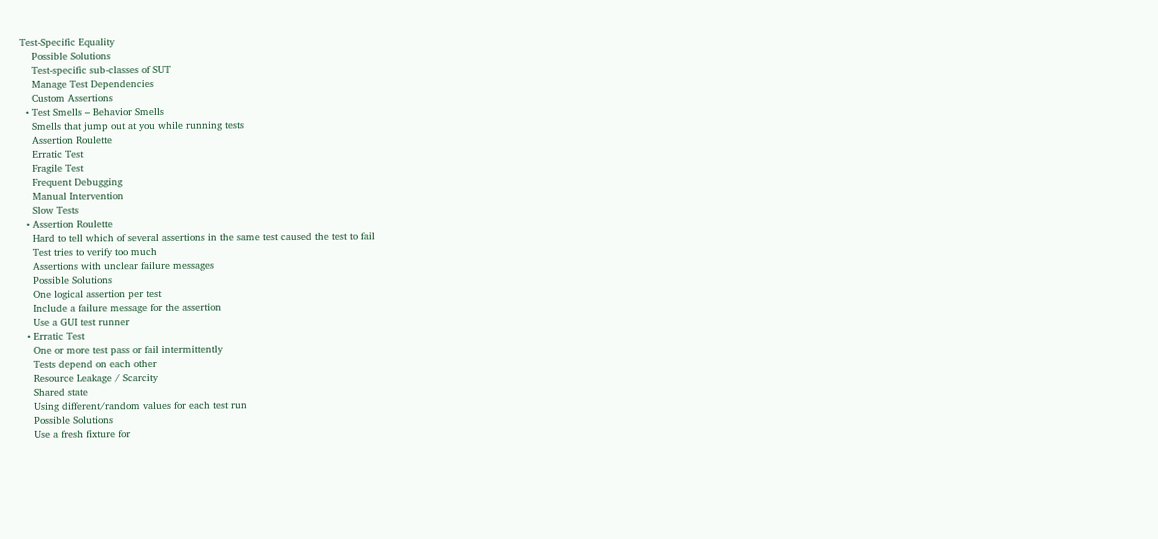Test-Specific Equality
    Possible Solutions
    Test-specific sub-classes of SUT
    Manage Test Dependencies
    Custom Assertions
  • Test Smells – Behavior Smells
    Smells that jump out at you while running tests
    Assertion Roulette
    Erratic Test
    Fragile Test
    Frequent Debugging
    Manual Intervention
    Slow Tests
  • Assertion Roulette
    Hard to tell which of several assertions in the same test caused the test to fail
    Test tries to verify too much
    Assertions with unclear failure messages
    Possible Solutions
    One logical assertion per test
    Include a failure message for the assertion
    Use a GUI test runner
  • Erratic Test
    One or more test pass or fail intermittently
    Tests depend on each other
    Resource Leakage / Scarcity
    Shared state
    Using different/random values for each test run
    Possible Solutions
    Use a fresh fixture for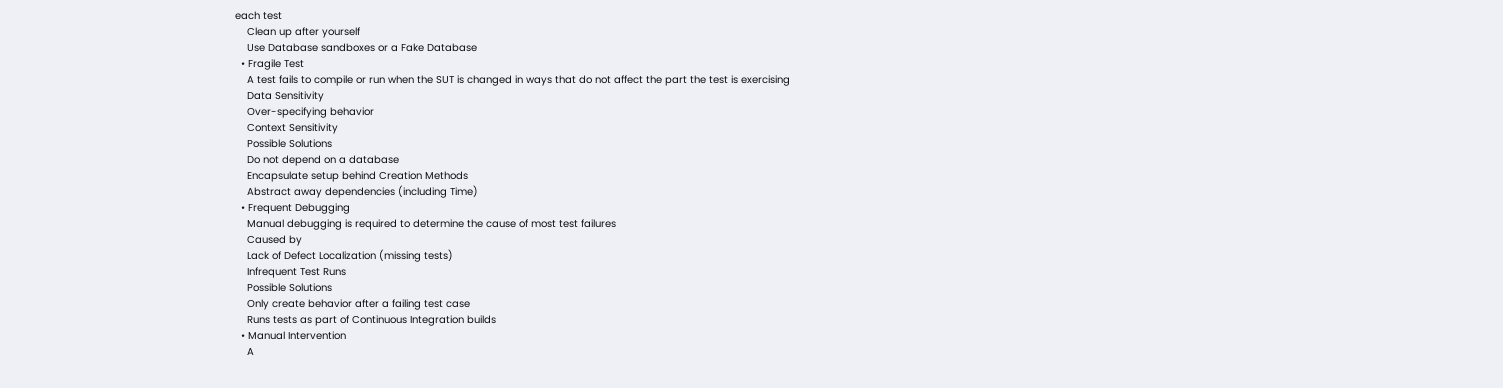each test
    Clean up after yourself
    Use Database sandboxes or a Fake Database
  • Fragile Test
    A test fails to compile or run when the SUT is changed in ways that do not affect the part the test is exercising
    Data Sensitivity
    Over-specifying behavior
    Context Sensitivity
    Possible Solutions
    Do not depend on a database
    Encapsulate setup behind Creation Methods
    Abstract away dependencies (including Time)
  • Frequent Debugging
    Manual debugging is required to determine the cause of most test failures
    Caused by
    Lack of Defect Localization (missing tests)
    Infrequent Test Runs
    Possible Solutions
    Only create behavior after a failing test case
    Runs tests as part of Continuous Integration builds
  • Manual Intervention
    A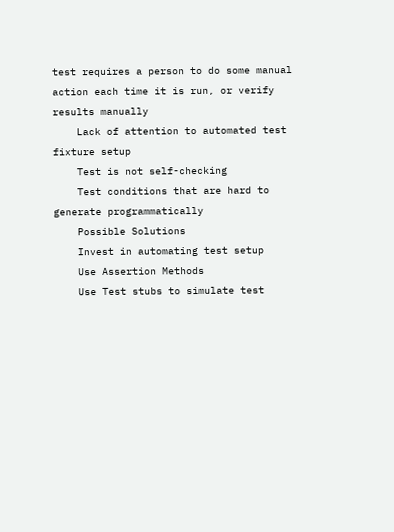test requires a person to do some manual action each time it is run, or verify results manually
    Lack of attention to automated test fixture setup
    Test is not self-checking
    Test conditions that are hard to generate programmatically
    Possible Solutions
    Invest in automating test setup
    Use Assertion Methods
    Use Test stubs to simulate test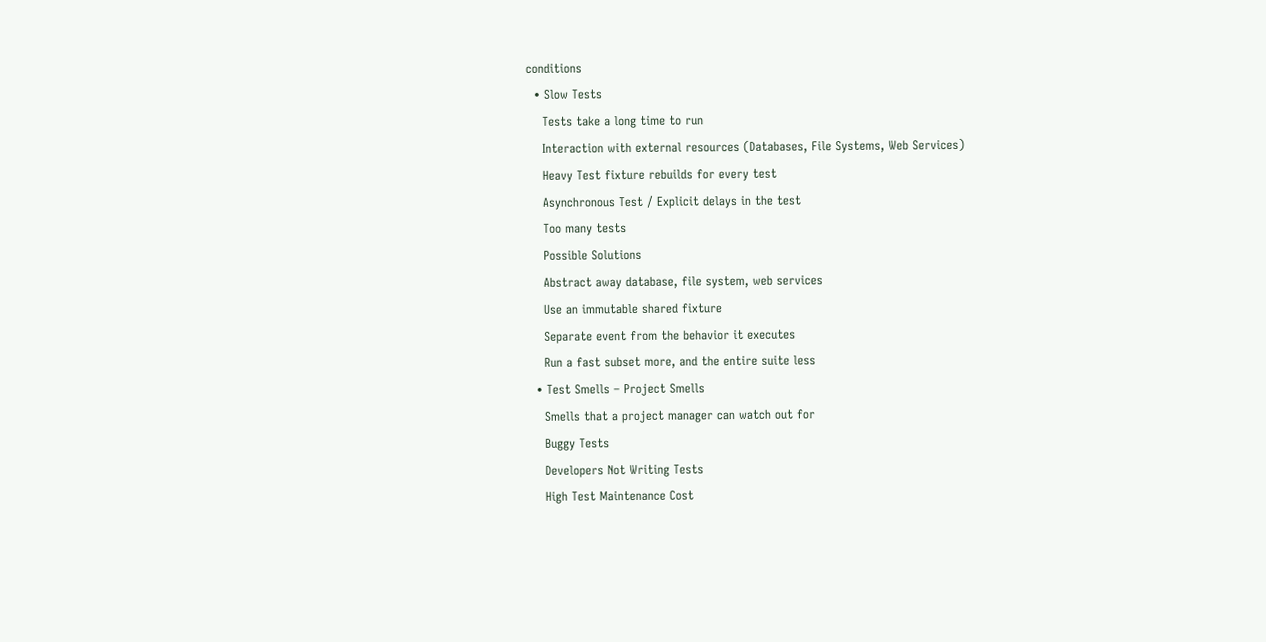conditions
  • Slow Tests
    Tests take a long time to run
    Interaction with external resources (Databases, File Systems, Web Services)
    Heavy Test fixture rebuilds for every test
    Asynchronous Test / Explicit delays in the test
    Too many tests
    Possible Solutions
    Abstract away database, file system, web services
    Use an immutable shared fixture
    Separate event from the behavior it executes
    Run a fast subset more, and the entire suite less
  • Test Smells – Project Smells
    Smells that a project manager can watch out for
    Buggy Tests
    Developers Not Writing Tests
    High Test Maintenance Cost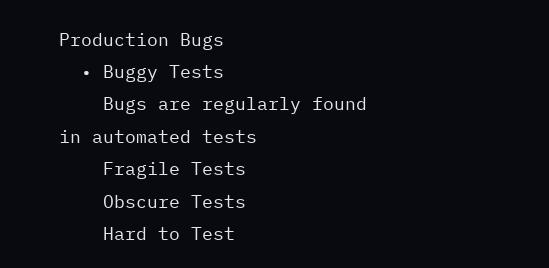Production Bugs
  • Buggy Tests
    Bugs are regularly found in automated tests
    Fragile Tests
    Obscure Tests
    Hard to Test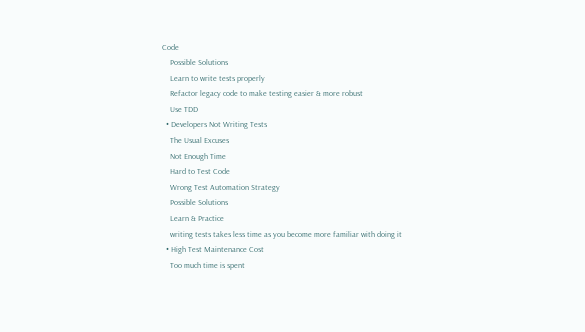Code
    Possible Solutions
    Learn to write tests properly
    Refactor legacy code to make testing easier & more robust
    Use TDD
  • Developers Not Writing Tests
    The Usual Excuses
    Not Enough Time
    Hard to Test Code
    Wrong Test Automation Strategy
    Possible Solutions
    Learn & Practice
    writing tests takes less time as you become more familiar with doing it
  • High Test Maintenance Cost
    Too much time is spent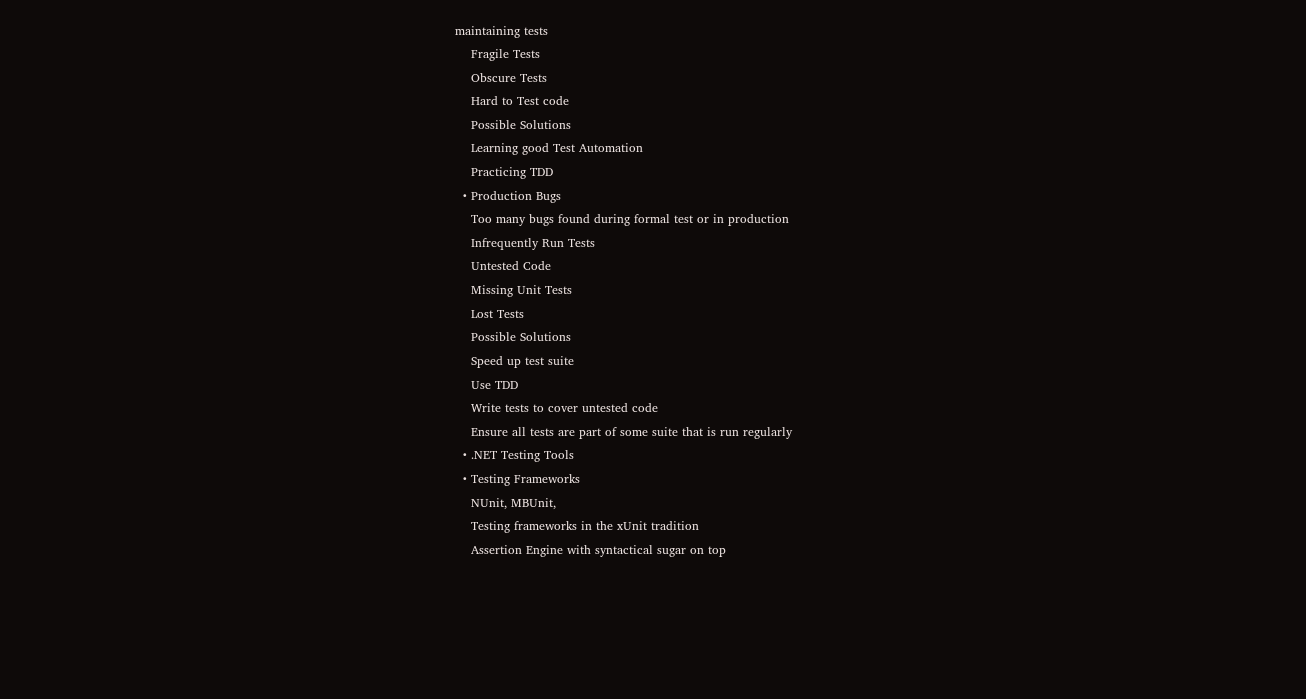maintaining tests
    Fragile Tests
    Obscure Tests
    Hard to Test code
    Possible Solutions
    Learning good Test Automation
    Practicing TDD
  • Production Bugs
    Too many bugs found during formal test or in production
    Infrequently Run Tests
    Untested Code
    Missing Unit Tests
    Lost Tests
    Possible Solutions
    Speed up test suite
    Use TDD
    Write tests to cover untested code
    Ensure all tests are part of some suite that is run regularly
  • .NET Testing Tools
  • Testing Frameworks
    NUnit, MBUnit,
    Testing frameworks in the xUnit tradition
    Assertion Engine with syntactical sugar on top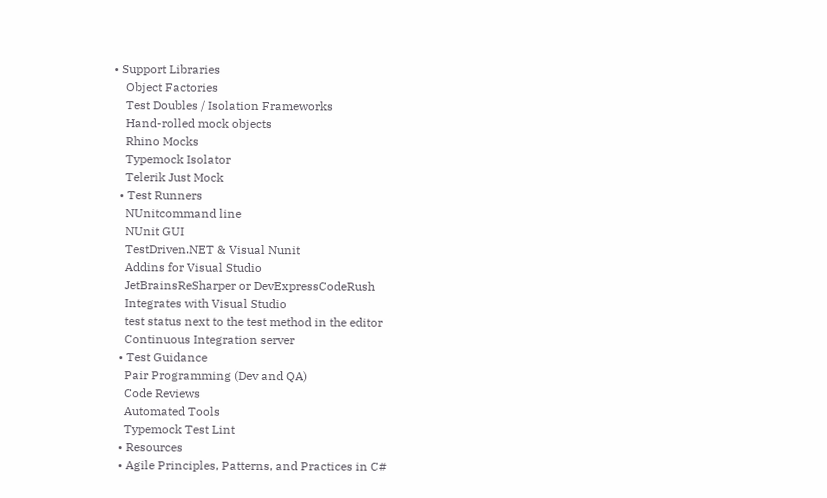• Support Libraries
    Object Factories
    Test Doubles / Isolation Frameworks
    Hand-rolled mock objects
    Rhino Mocks
    Typemock Isolator
    Telerik Just Mock
  • Test Runners
    NUnitcommand line
    NUnit GUI
    TestDriven.NET & Visual Nunit
    Addins for Visual Studio
    JetBrainsReSharper or DevExpressCodeRush
    Integrates with Visual Studio
    test status next to the test method in the editor
    Continuous Integration server
  • Test Guidance
    Pair Programming (Dev and QA)
    Code Reviews
    Automated Tools
    Typemock Test Lint
  • Resources
  • Agile Principles, Patterns, and Practices in C#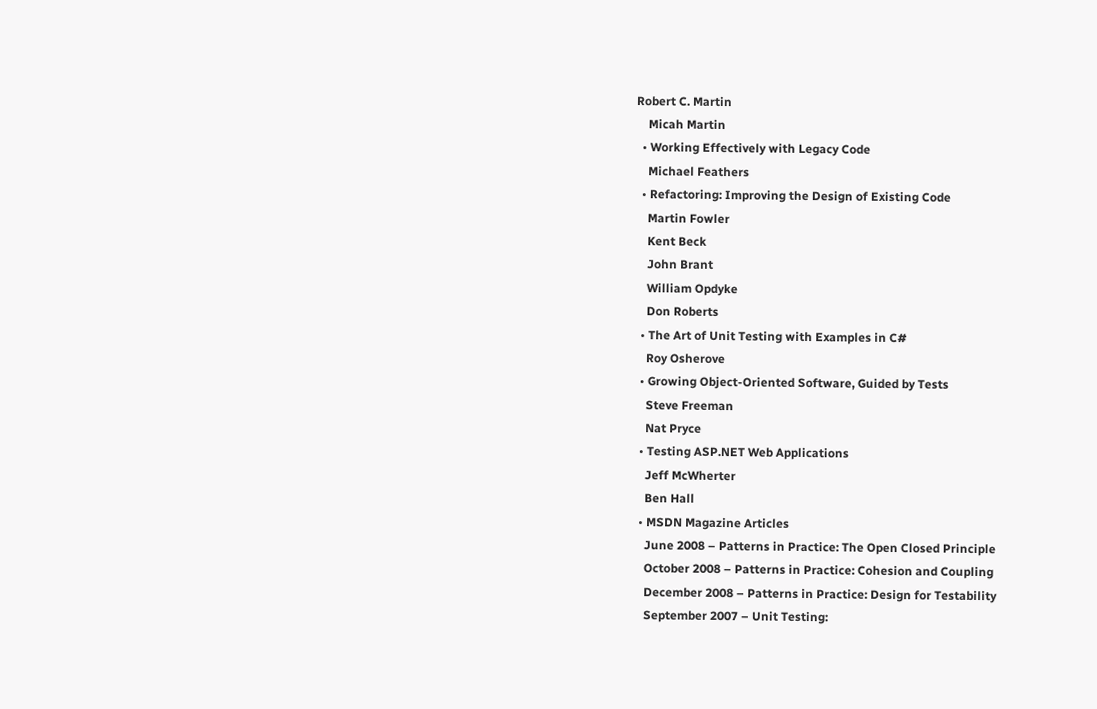Robert C. Martin
    Micah Martin
  • Working Effectively with Legacy Code
    Michael Feathers
  • Refactoring: Improving the Design of Existing Code
    Martin Fowler
    Kent Beck
    John Brant
    William Opdyke
    Don Roberts
  • The Art of Unit Testing with Examples in C#
    Roy Osherove
  • Growing Object-Oriented Software, Guided by Tests
    Steve Freeman
    Nat Pryce
  • Testing ASP.NET Web Applications
    Jeff McWherter
    Ben Hall
  • MSDN Magazine Articles
    June 2008 – Patterns in Practice: The Open Closed Principle
    October 2008 – Patterns in Practice: Cohesion and Coupling
    December 2008 – Patterns in Practice: Design for Testability
    September 2007 – Unit Testing: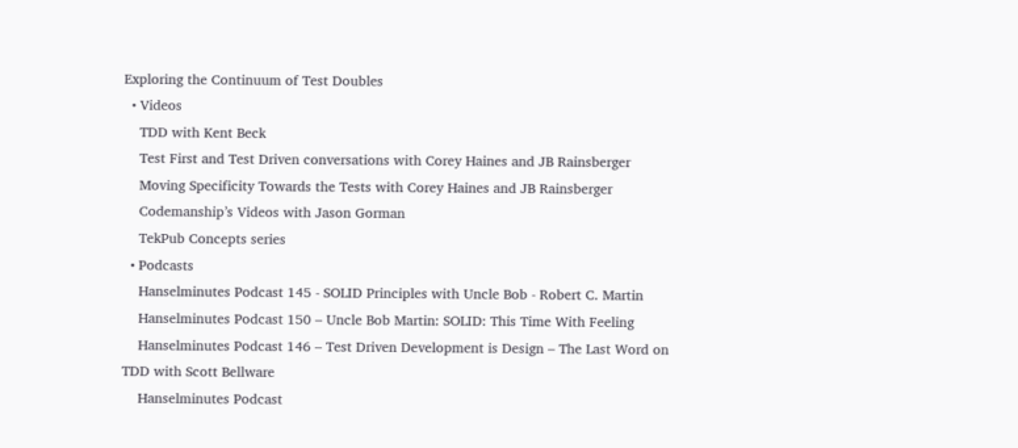Exploring the Continuum of Test Doubles
  • Videos
    TDD with Kent Beck
    Test First and Test Driven conversations with Corey Haines and JB Rainsberger
    Moving Specificity Towards the Tests with Corey Haines and JB Rainsberger
    Codemanship’s Videos with Jason Gorman
    TekPub Concepts series
  • Podcasts
    Hanselminutes Podcast 145 - SOLID Principles with Uncle Bob - Robert C. Martin
    Hanselminutes Podcast 150 – Uncle Bob Martin: SOLID: This Time With Feeling
    Hanselminutes Podcast 146 – Test Driven Development is Design – The Last Word on TDD with Scott Bellware
    Hanselminutes Podcast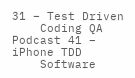31 – Test Driven
    Coding QA Podcast 41 – iPhone TDD
    Software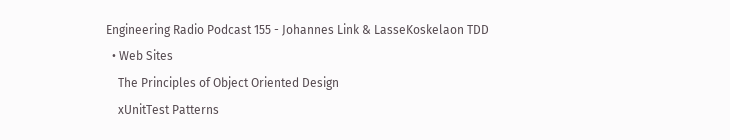Engineering Radio Podcast 155 - Johannes Link & LasseKoskelaon TDD
  • Web Sites
    The Principles of Object Oriented Design
    xUnitTest Patterns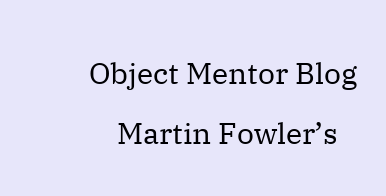Object Mentor Blog
    Martin Fowler’s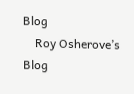Blog
    Roy Osherove’s Blog